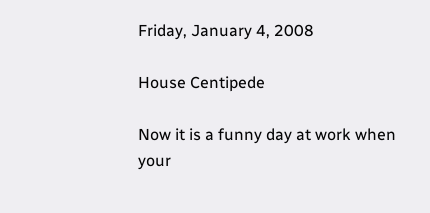Friday, January 4, 2008

House Centipede

Now it is a funny day at work when your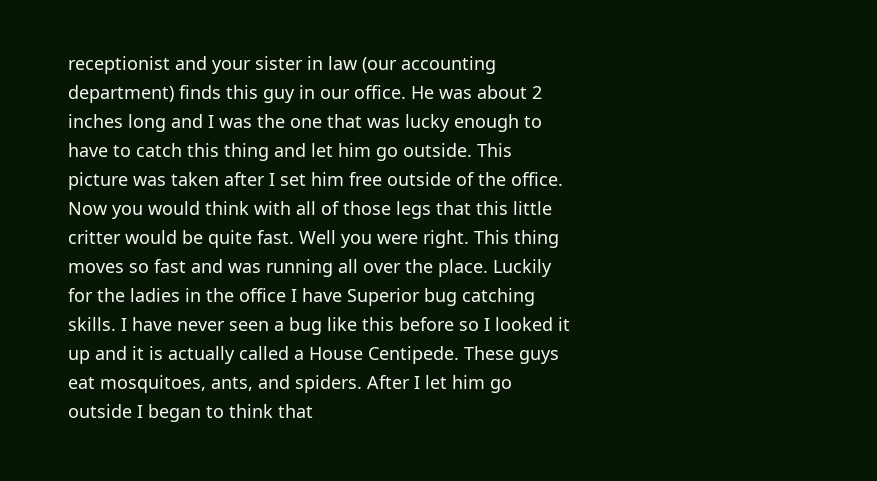receptionist and your sister in law (our accounting department) finds this guy in our office. He was about 2 inches long and I was the one that was lucky enough to have to catch this thing and let him go outside. This picture was taken after I set him free outside of the office. Now you would think with all of those legs that this little critter would be quite fast. Well you were right. This thing moves so fast and was running all over the place. Luckily for the ladies in the office I have Superior bug catching skills. I have never seen a bug like this before so I looked it up and it is actually called a House Centipede. These guys eat mosquitoes, ants, and spiders. After I let him go outside I began to think that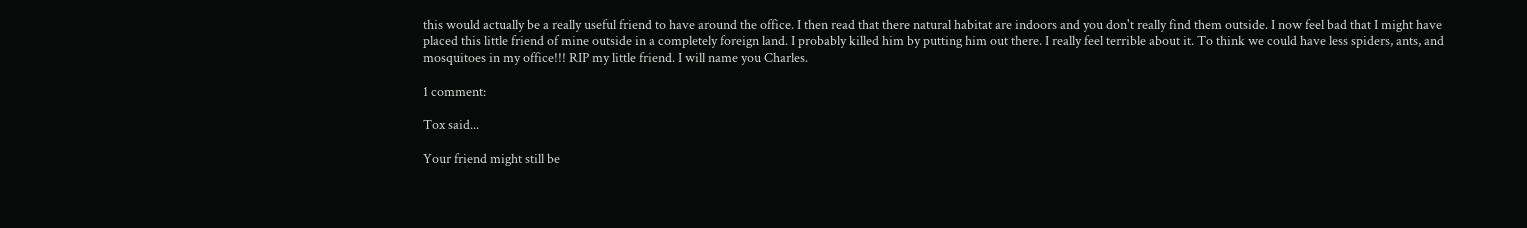this would actually be a really useful friend to have around the office. I then read that there natural habitat are indoors and you don't really find them outside. I now feel bad that I might have placed this little friend of mine outside in a completely foreign land. I probably killed him by putting him out there. I really feel terrible about it. To think we could have less spiders, ants, and mosquitoes in my office!!! RIP my little friend. I will name you Charles.

1 comment:

Tox said...

Your friend might still be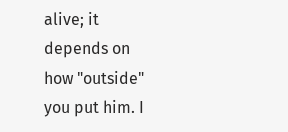alive; it depends on how "outside" you put him. I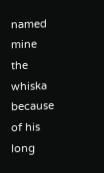named mine the whiska because of his long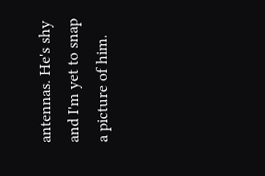antennas. He's shy and I'm yet to snap a picture of him.